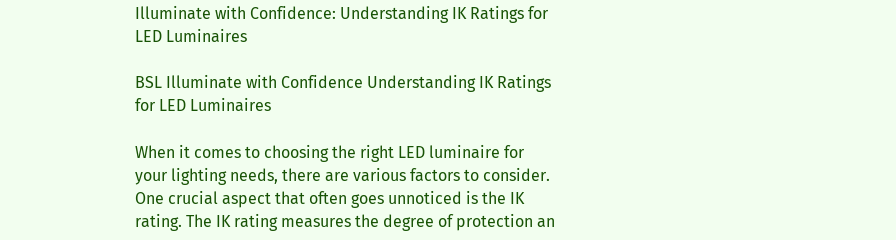Illuminate with Confidence: Understanding IK Ratings for LED Luminaires

BSL Illuminate with Confidence Understanding IK Ratings for LED Luminaires

When it comes to choosing the right LED luminaire for your lighting needs, there are various factors to consider. One crucial aspect that often goes unnoticed is the IK rating. The IK rating measures the degree of protection an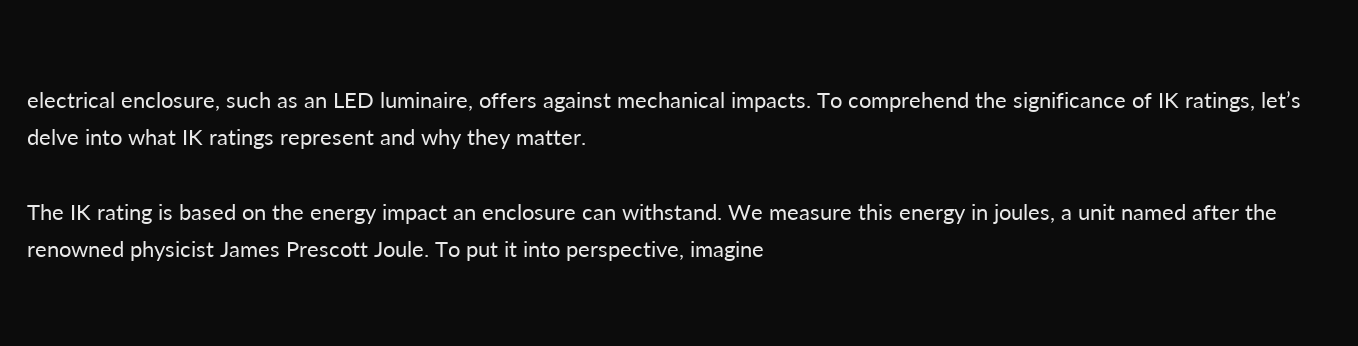electrical enclosure, such as an LED luminaire, offers against mechanical impacts. To comprehend the significance of IK ratings, let’s delve into what IK ratings represent and why they matter.

The IK rating is based on the energy impact an enclosure can withstand. We measure this energy in joules, a unit named after the renowned physicist James Prescott Joule. To put it into perspective, imagine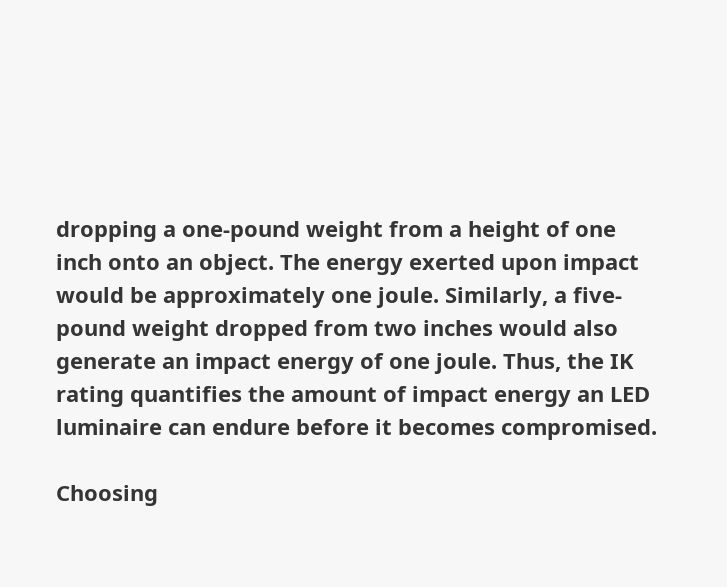dropping a one-pound weight from a height of one inch onto an object. The energy exerted upon impact would be approximately one joule. Similarly, a five-pound weight dropped from two inches would also generate an impact energy of one joule. Thus, the IK rating quantifies the amount of impact energy an LED luminaire can endure before it becomes compromised.

Choosing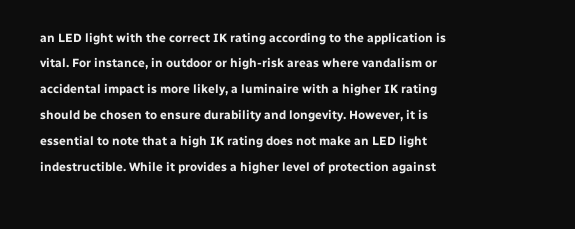an LED light with the correct IK rating according to the application is vital. For instance, in outdoor or high-risk areas where vandalism or accidental impact is more likely, a luminaire with a higher IK rating should be chosen to ensure durability and longevity. However, it is essential to note that a high IK rating does not make an LED light indestructible. While it provides a higher level of protection against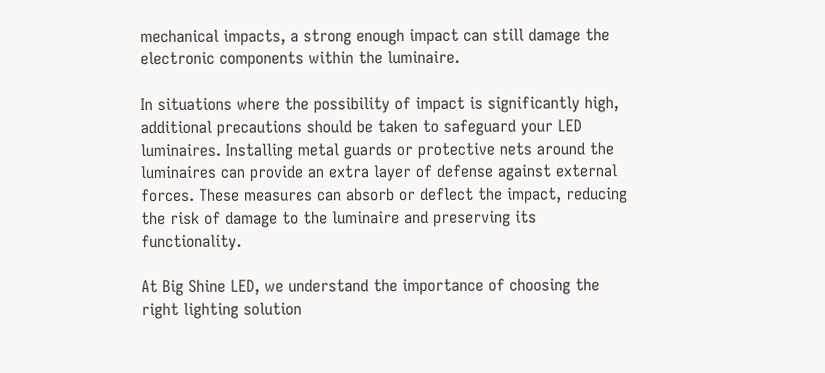mechanical impacts, a strong enough impact can still damage the electronic components within the luminaire.

In situations where the possibility of impact is significantly high, additional precautions should be taken to safeguard your LED luminaires. Installing metal guards or protective nets around the luminaires can provide an extra layer of defense against external forces. These measures can absorb or deflect the impact, reducing the risk of damage to the luminaire and preserving its functionality.

At Big Shine LED, we understand the importance of choosing the right lighting solution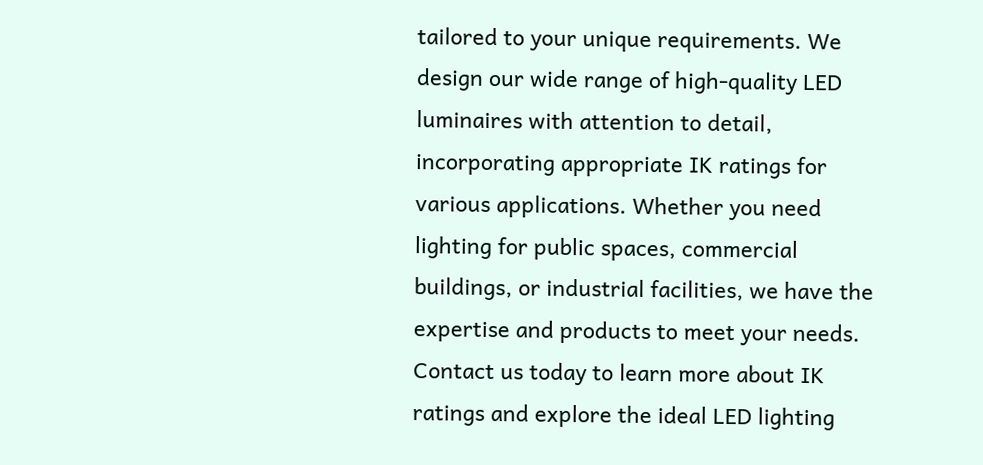tailored to your unique requirements. We design our wide range of high-quality LED luminaires with attention to detail, incorporating appropriate IK ratings for various applications. Whether you need lighting for public spaces, commercial buildings, or industrial facilities, we have the expertise and products to meet your needs. Contact us today to learn more about IK ratings and explore the ideal LED lighting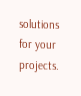solutions for your projects.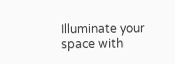Illuminate your space with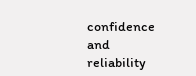confidence and reliability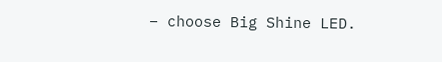– choose Big Shine LED.